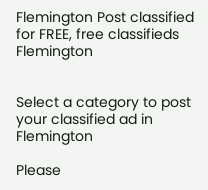Flemington Post classified for FREE, free classifieds Flemington


Select a category to post your classified ad in Flemington

Please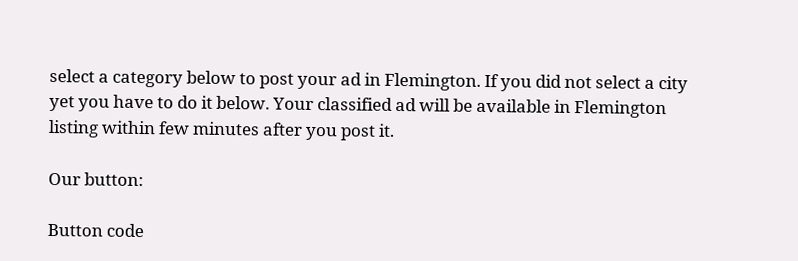select a category below to post your ad in Flemington. If you did not select a city yet you have to do it below. Your classified ad will be available in Flemington listing within few minutes after you post it.

Our button:

Button code